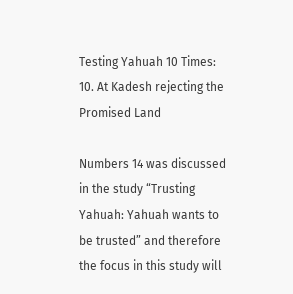Testing Yahuah 10 Times: 10. At Kadesh rejecting the Promised Land

Numbers 14 was discussed in the study “Trusting Yahuah: Yahuah wants to be trusted” and therefore the focus in this study will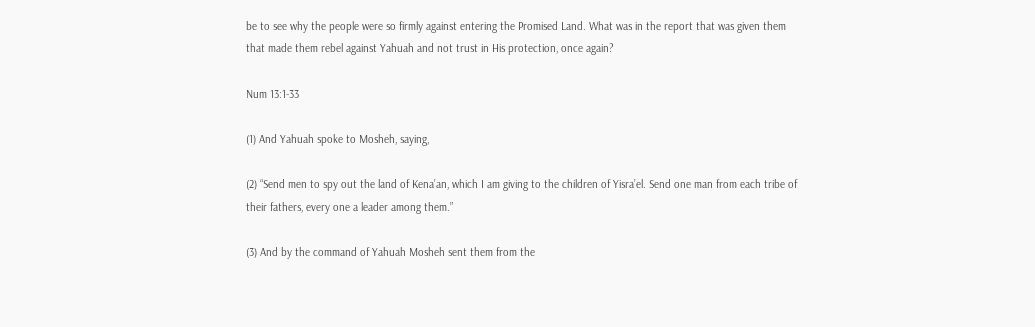be to see why the people were so firmly against entering the Promised Land. What was in the report that was given them that made them rebel against Yahuah and not trust in His protection, once again?

Num 13:1-33

(1) And Yahuah spoke to Mosheh, saying,

(2) “Send men to spy out the land of Kena’an, which I am giving to the children of Yisra’el. Send one man from each tribe of their fathers, every one a leader among them.”

(3) And by the command of Yahuah Mosheh sent them from the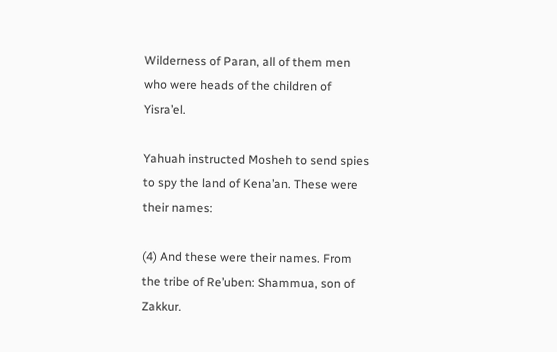Wilderness of Paran, all of them men who were heads of the children of Yisra’el.

Yahuah instructed Mosheh to send spies to spy the land of Kena’an. These were their names:

(4) And these were their names. From the tribe of Re’uben: Shammua, son of Zakkur.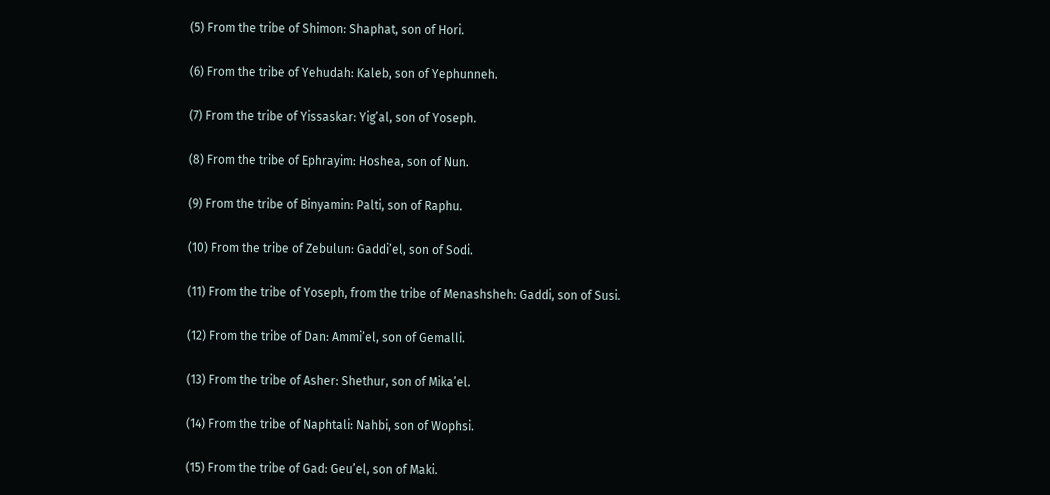(5) From the tribe of Shimon: Shaphat, son of Hori.

(6) From the tribe of Yehudah: Kaleb, son of Yephunneh.

(7) From the tribe of Yissaskar: Yig’al, son of Yoseph.

(8) From the tribe of Ephrayim: Hoshea, son of Nun.

(9) From the tribe of Binyamin: Palti, son of Raphu.

(10) From the tribe of Zebulun: Gaddi’el, son of Sodi.

(11) From the tribe of Yoseph, from the tribe of Menashsheh: Gaddi, son of Susi.

(12) From the tribe of Dan: Ammi’el, son of Gemalli.

(13) From the tribe of Asher: Shethur, son of Mika’el.

(14) From the tribe of Naphtali: Nahbi, son of Wophsi.

(15) From the tribe of Gad: Geu’el, son of Maki.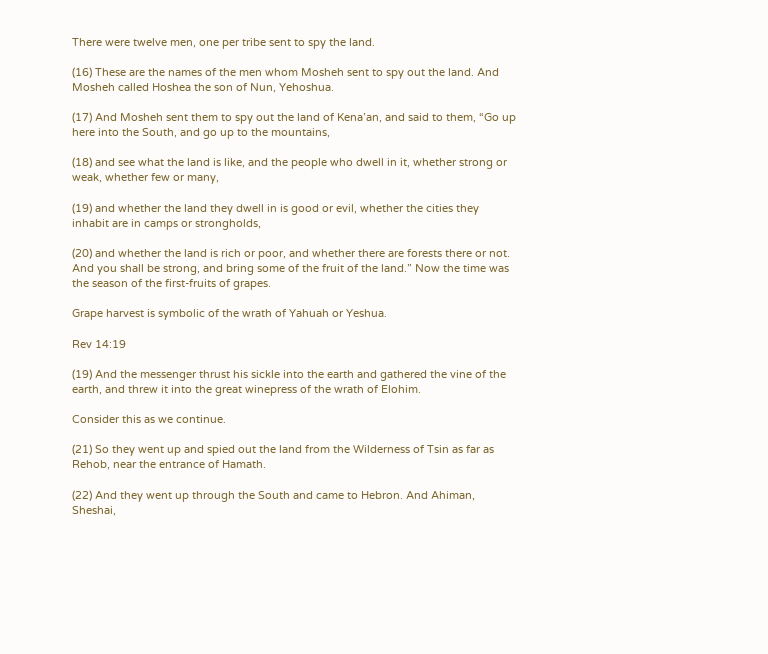There were twelve men, one per tribe sent to spy the land.

(16) These are the names of the men whom Mosheh sent to spy out the land. And Mosheh called Hoshea the son of Nun, Yehoshua.

(17) And Mosheh sent them to spy out the land of Kena’an, and said to them, “Go up here into the South, and go up to the mountains,

(18) and see what the land is like, and the people who dwell in it, whether strong or weak, whether few or many,

(19) and whether the land they dwell in is good or evil, whether the cities they inhabit are in camps or strongholds,

(20) and whether the land is rich or poor, and whether there are forests there or not. And you shall be strong, and bring some of the fruit of the land.” Now the time was the season of the first-fruits of grapes.

Grape harvest is symbolic of the wrath of Yahuah or Yeshua.

Rev 14:19

(19) And the messenger thrust his sickle into the earth and gathered the vine of the earth, and threw it into the great winepress of the wrath of Elohim.

Consider this as we continue.

(21) So they went up and spied out the land from the Wilderness of Tsin as far as Rehob, near the entrance of Hamath.

(22) And they went up through the South and came to Hebron. And Ahiman, Sheshai,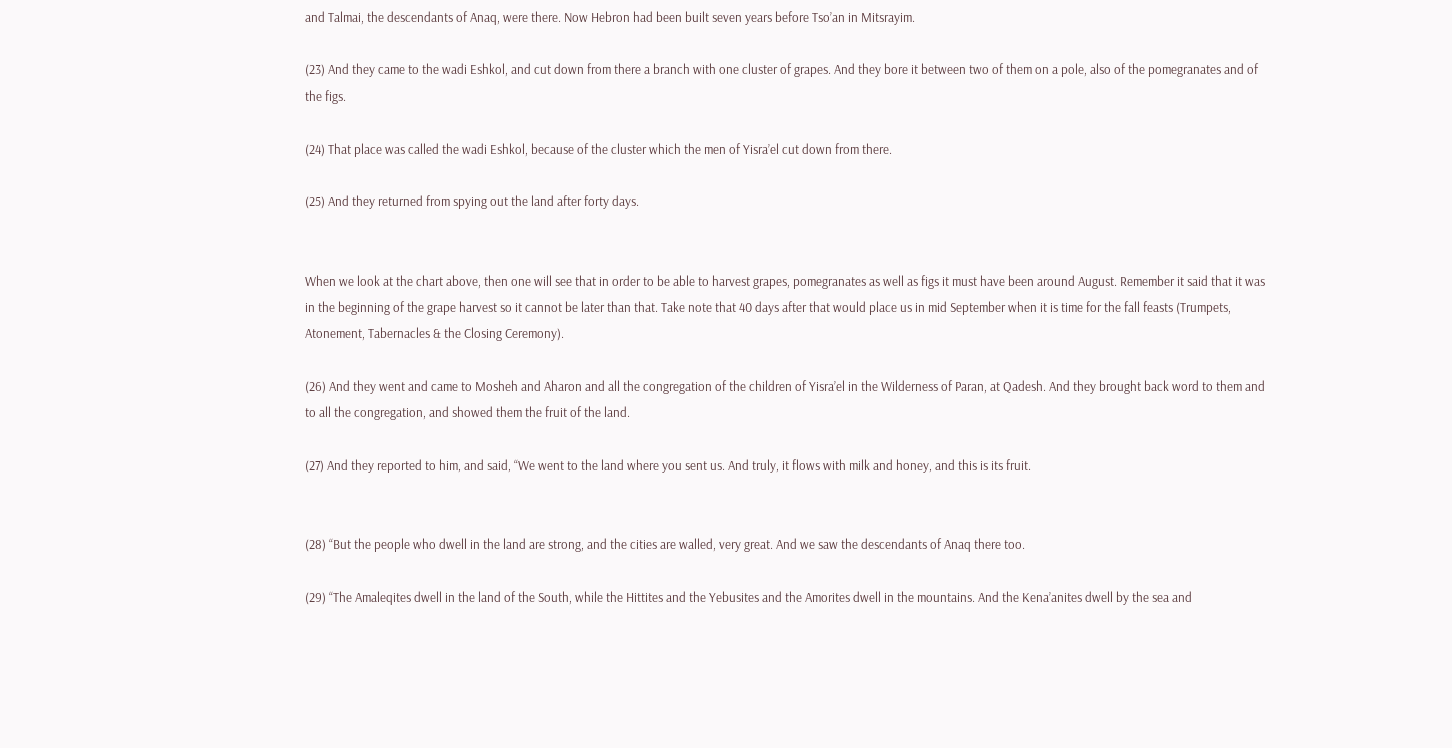and Talmai, the descendants of Anaq, were there. Now Hebron had been built seven years before Tso’an in Mitsrayim.

(23) And they came to the wadi Eshkol, and cut down from there a branch with one cluster of grapes. And they bore it between two of them on a pole, also of the pomegranates and of the figs.

(24) That place was called the wadi Eshkol, because of the cluster which the men of Yisra’el cut down from there.

(25) And they returned from spying out the land after forty days.


When we look at the chart above, then one will see that in order to be able to harvest grapes, pomegranates as well as figs it must have been around August. Remember it said that it was in the beginning of the grape harvest so it cannot be later than that. Take note that 40 days after that would place us in mid September when it is time for the fall feasts (Trumpets, Atonement, Tabernacles & the Closing Ceremony).

(26) And they went and came to Mosheh and Aharon and all the congregation of the children of Yisra’el in the Wilderness of Paran, at Qadesh. And they brought back word to them and to all the congregation, and showed them the fruit of the land.

(27) And they reported to him, and said, “We went to the land where you sent us. And truly, it flows with milk and honey, and this is its fruit.


(28) “But the people who dwell in the land are strong, and the cities are walled, very great. And we saw the descendants of Anaq there too.

(29) “The Amaleqites dwell in the land of the South, while the Hittites and the Yebusites and the Amorites dwell in the mountains. And the Kena’anites dwell by the sea and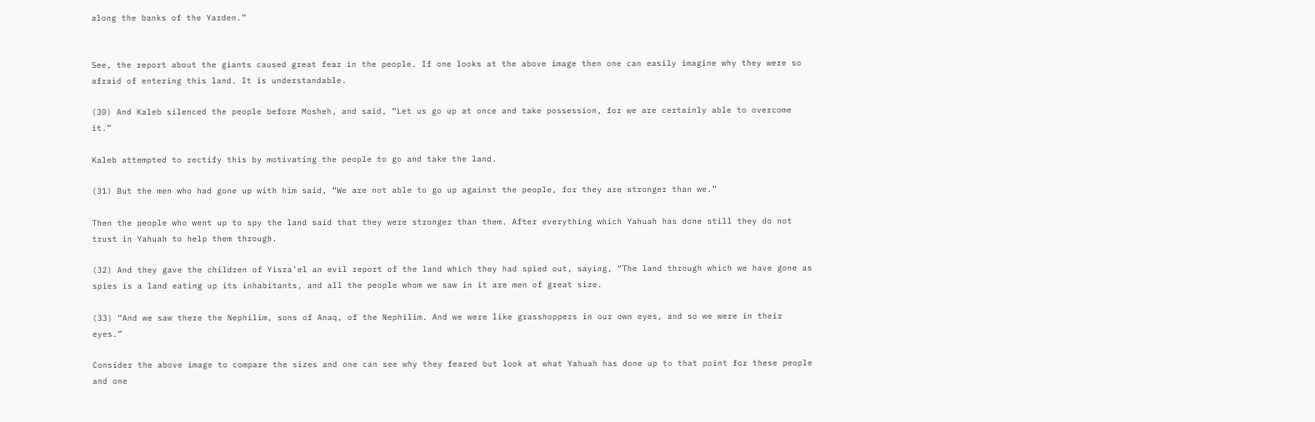along the banks of the Yarden.”


See, the report about the giants caused great fear in the people. If one looks at the above image then one can easily imagine why they were so afraid of entering this land. It is understandable.

(30) And Kaleb silenced the people before Mosheh, and said, “Let us go up at once and take possession, for we are certainly able to overcome it.”

Kaleb attempted to rectify this by motivating the people to go and take the land.

(31) But the men who had gone up with him said, “We are not able to go up against the people, for they are stronger than we.”

Then the people who went up to spy the land said that they were stronger than them. After everything which Yahuah has done still they do not trust in Yahuah to help them through.

(32) And they gave the children of Yisra’el an evil report of the land which they had spied out, saying, “The land through which we have gone as spies is a land eating up its inhabitants, and all the people whom we saw in it are men of great size.

(33) “And we saw there the Nephilim, sons of Anaq, of the Nephilim. And we were like grasshoppers in our own eyes, and so we were in their eyes.”

Consider the above image to compare the sizes and one can see why they feared but look at what Yahuah has done up to that point for these people and one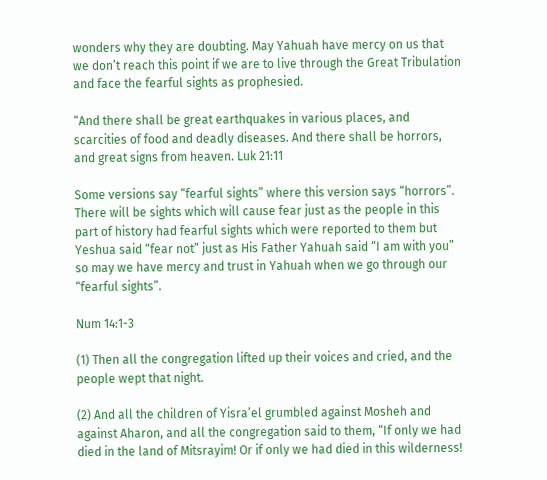wonders why they are doubting. May Yahuah have mercy on us that we don’t reach this point if we are to live through the Great Tribulation and face the fearful sights as prophesied.

“And there shall be great earthquakes in various places, and scarcities of food and deadly diseases. And there shall be horrors, and great signs from heaven. Luk 21:11

Some versions say “fearful sights” where this version says “horrors”. There will be sights which will cause fear just as the people in this part of history had fearful sights which were reported to them but Yeshua said “fear not” just as His Father Yahuah said “I am with you” so may we have mercy and trust in Yahuah when we go through our “fearful sights”.

Num 14:1-3

(1) Then all the congregation lifted up their voices and cried, and the people wept that night.

(2) And all the children of Yisra’el grumbled against Mosheh and against Aharon, and all the congregation said to them, “If only we had died in the land of Mitsrayim! Or if only we had died in this wilderness!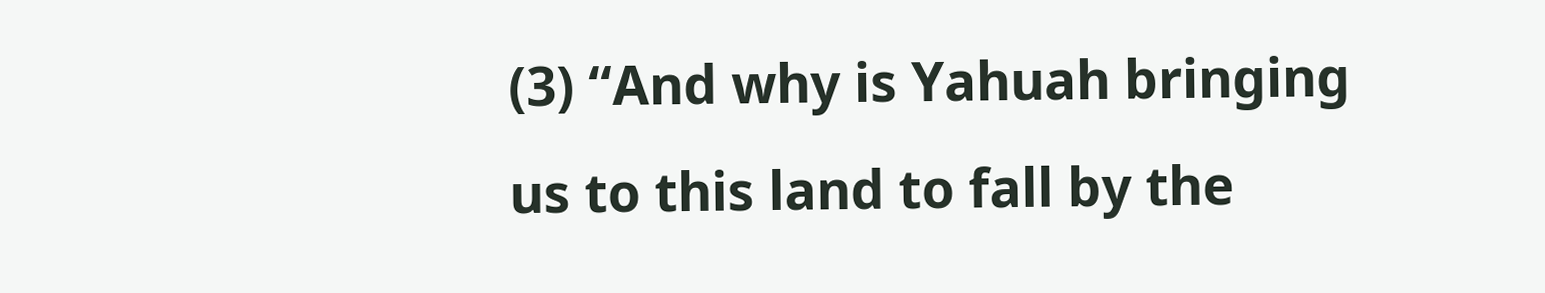(3) “And why is Yahuah bringing us to this land to fall by the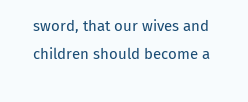sword, that our wives and children should become a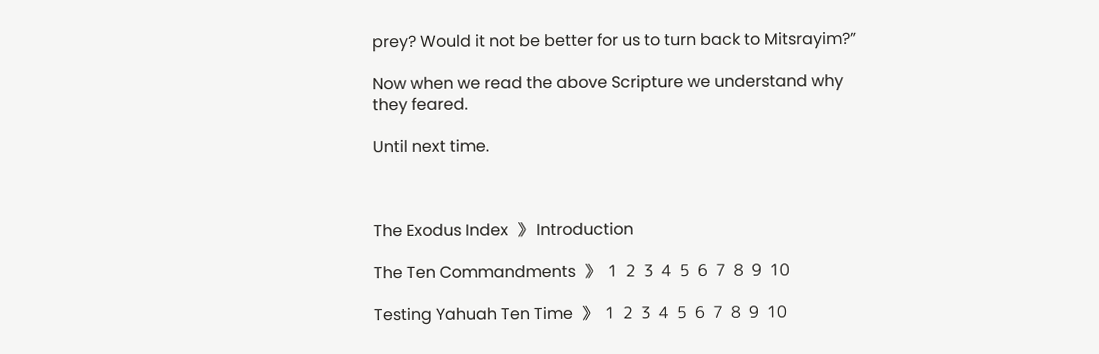prey? Would it not be better for us to turn back to Mitsrayim?”

Now when we read the above Scripture we understand why they feared.

Until next time.



The Exodus Index  》 Introduction

The Ten Commandments  》  1  2  3  4  5  6  7  8  9  10

Testing Yahuah Ten Time  》  1  2  3  4  5  6  7  8  9  10